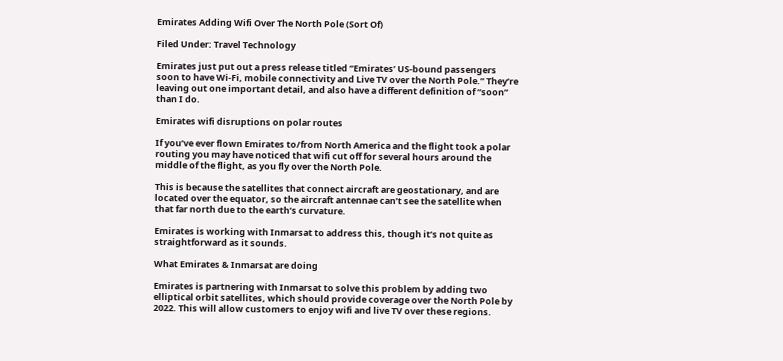Emirates Adding Wifi Over The North Pole (Sort Of)

Filed Under: Travel Technology

Emirates just put out a press release titled “Emirates’ US-bound passengers soon to have Wi-Fi, mobile connectivity and Live TV over the North Pole.” They’re leaving out one important detail, and also have a different definition of “soon” than I do.

Emirates wifi disruptions on polar routes

If you’ve ever flown Emirates to/from North America and the flight took a polar routing you may have noticed that wifi cut off for several hours around the middle of the flight, as you fly over the North Pole.

This is because the satellites that connect aircraft are geostationary, and are located over the equator, so the aircraft antennae can’t see the satellite when that far north due to the earth’s curvature.

Emirates is working with Inmarsat to address this, though it’s not quite as straightforward as it sounds.

What Emirates & Inmarsat are doing

Emirates is partnering with Inmarsat to solve this problem by adding two elliptical orbit satellites, which should provide coverage over the North Pole by 2022. This will allow customers to enjoy wifi and live TV over these regions.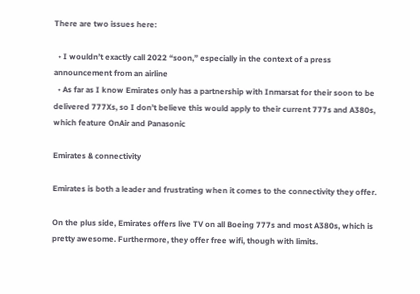There are two issues here:

  • I wouldn’t exactly call 2022 “soon,” especially in the context of a press announcement from an airline
  • As far as I know Emirates only has a partnership with Inmarsat for their soon to be delivered 777Xs, so I don’t believe this would apply to their current 777s and A380s, which feature OnAir and Panasonic

Emirates & connectivity

Emirates is both a leader and frustrating when it comes to the connectivity they offer.

On the plus side, Emirates offers live TV on all Boeing 777s and most A380s, which is pretty awesome. Furthermore, they offer free wifi, though with limits.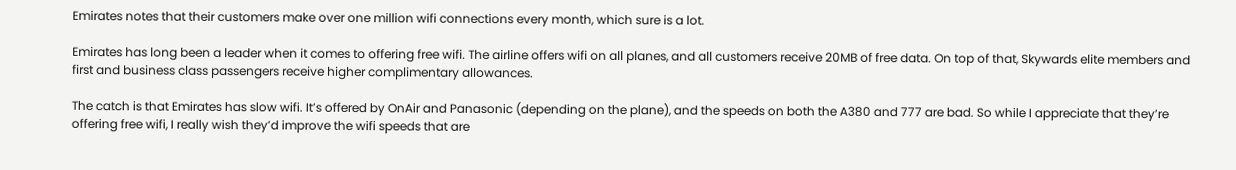Emirates notes that their customers make over one million wifi connections every month, which sure is a lot.

Emirates has long been a leader when it comes to offering free wifi. The airline offers wifi on all planes, and all customers receive 20MB of free data. On top of that, Skywards elite members and first and business class passengers receive higher complimentary allowances.

The catch is that Emirates has slow wifi. It’s offered by OnAir and Panasonic (depending on the plane), and the speeds on both the A380 and 777 are bad. So while I appreciate that they’re offering free wifi, I really wish they’d improve the wifi speeds that are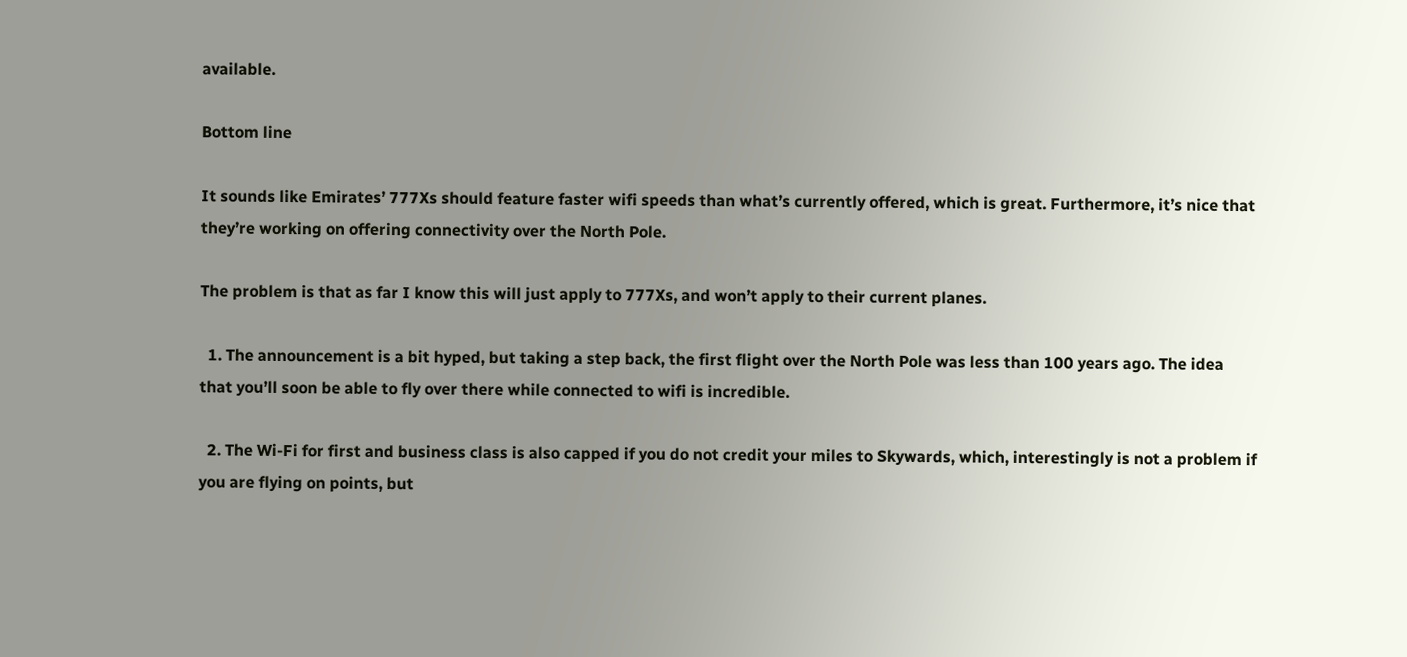available.

Bottom line

It sounds like Emirates’ 777Xs should feature faster wifi speeds than what’s currently offered, which is great. Furthermore, it’s nice that they’re working on offering connectivity over the North Pole.

The problem is that as far I know this will just apply to 777Xs, and won’t apply to their current planes.

  1. The announcement is a bit hyped, but taking a step back, the first flight over the North Pole was less than 100 years ago. The idea that you’ll soon be able to fly over there while connected to wifi is incredible.

  2. The Wi-Fi for first and business class is also capped if you do not credit your miles to Skywards, which, interestingly is not a problem if you are flying on points, but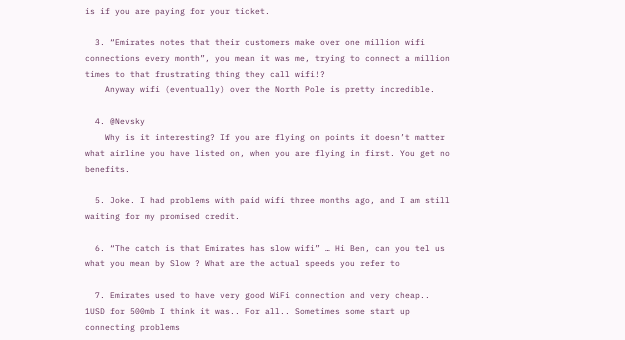is if you are paying for your ticket.

  3. “Emirates notes that their customers make over one million wifi connections every month”, you mean it was me, trying to connect a million times to that frustrating thing they call wifi!?
    Anyway wifi (eventually) over the North Pole is pretty incredible.

  4. @Nevsky
    Why is it interesting? If you are flying on points it doesn’t matter what airline you have listed on, when you are flying in first. You get no benefits.

  5. Joke. I had problems with paid wifi three months ago, and I am still waiting for my promised credit.

  6. “The catch is that Emirates has slow wifi” … Hi Ben, can you tel us what you mean by Slow ? What are the actual speeds you refer to

  7. Emirates used to have very good WiFi connection and very cheap.. 1USD for 500mb I think it was.. For all.. Sometimes some start up connecting problems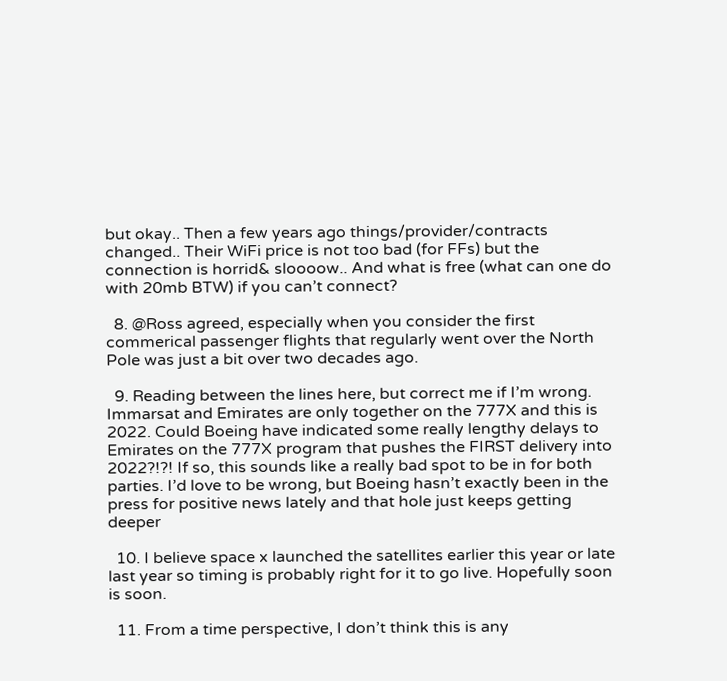but okay.. Then a few years ago things/provider/contracts changed.. Their WiFi price is not too bad (for FFs) but the connection is horrid& sloooow.. And what is free (what can one do with 20mb BTW) if you can’t connect?

  8. @Ross agreed, especially when you consider the first commerical passenger flights that regularly went over the North Pole was just a bit over two decades ago.

  9. Reading between the lines here, but correct me if I’m wrong. Immarsat and Emirates are only together on the 777X and this is 2022. Could Boeing have indicated some really lengthy delays to Emirates on the 777X program that pushes the FIRST delivery into 2022?!?! If so, this sounds like a really bad spot to be in for both parties. I’d love to be wrong, but Boeing hasn’t exactly been in the press for positive news lately and that hole just keeps getting deeper

  10. I believe space x launched the satellites earlier this year or late last year so timing is probably right for it to go live. Hopefully soon is soon.

  11. From a time perspective, I don’t think this is any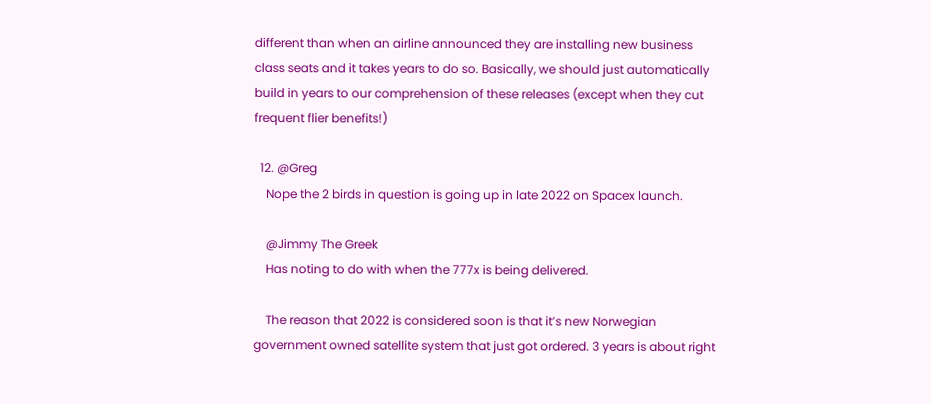different than when an airline announced they are installing new business class seats and it takes years to do so. Basically, we should just automatically build in years to our comprehension of these releases (except when they cut frequent flier benefits!)

  12. @Greg
    Nope the 2 birds in question is going up in late 2022 on Spacex launch.

    @Jimmy The Greek
    Has noting to do with when the 777x is being delivered.

    The reason that 2022 is considered soon is that it’s new Norwegian government owned satellite system that just got ordered. 3 years is about right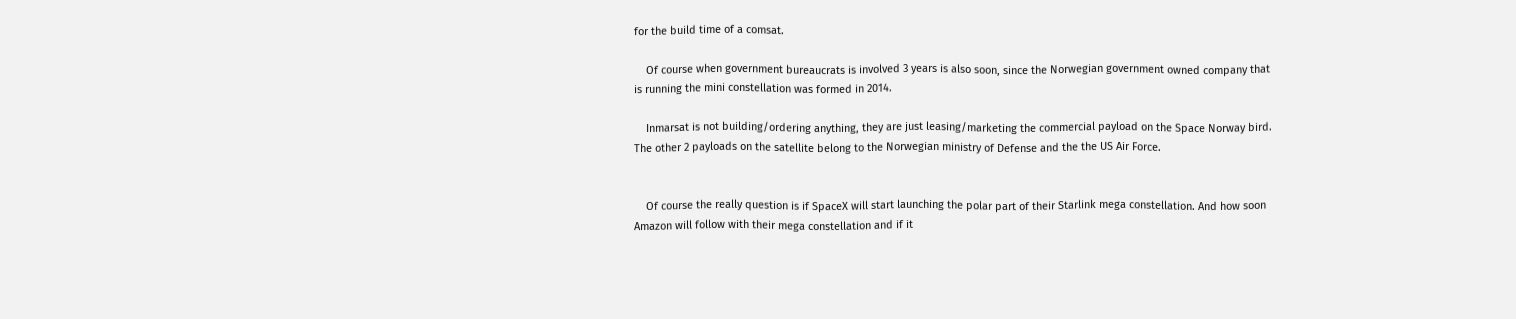for the build time of a comsat.

    Of course when government bureaucrats is involved 3 years is also soon, since the Norwegian government owned company that is running the mini constellation was formed in 2014.

    Inmarsat is not building/ordering anything, they are just leasing/marketing the commercial payload on the Space Norway bird. The other 2 payloads on the satellite belong to the Norwegian ministry of Defense and the the US Air Force.


    Of course the really question is if SpaceX will start launching the polar part of their Starlink mega constellation. And how soon Amazon will follow with their mega constellation and if it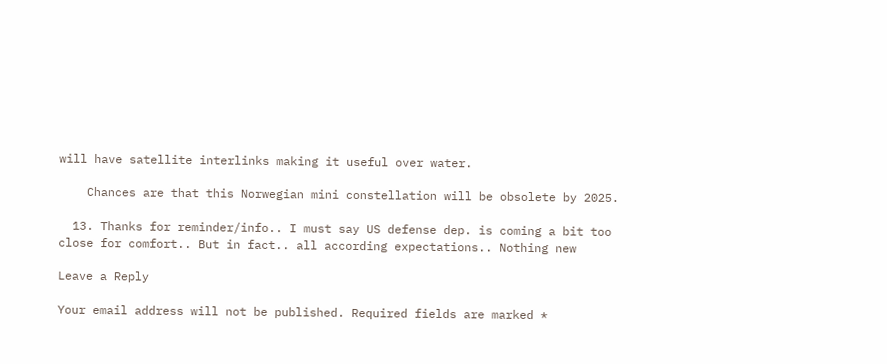will have satellite interlinks making it useful over water.

    Chances are that this Norwegian mini constellation will be obsolete by 2025.

  13. Thanks for reminder/info.. I must say US defense dep. is coming a bit too close for comfort.. But in fact.. all according expectations.. Nothing new

Leave a Reply

Your email address will not be published. Required fields are marked *